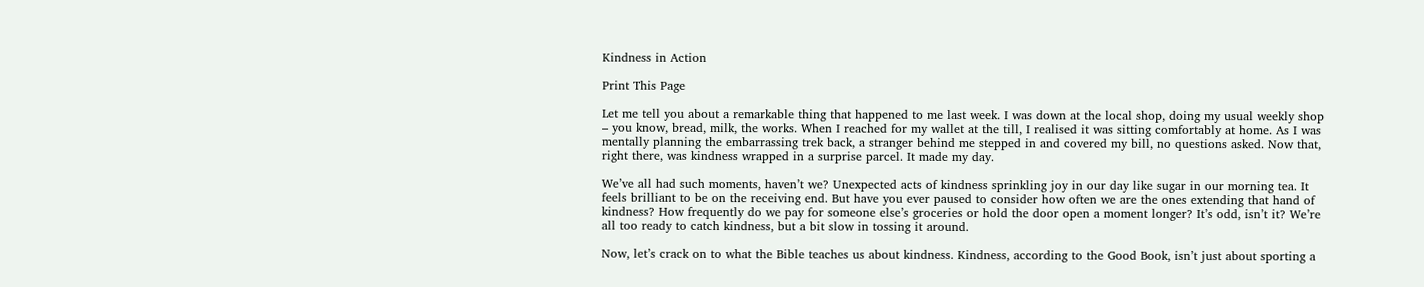Kindness in Action

Print This Page

Let me tell you about a remarkable thing that happened to me last week. I was down at the local shop, doing my usual weekly shop – you know, bread, milk, the works. When I reached for my wallet at the till, I realised it was sitting comfortably at home. As I was mentally planning the embarrassing trek back, a stranger behind me stepped in and covered my bill, no questions asked. Now that, right there, was kindness wrapped in a surprise parcel. It made my day.

We’ve all had such moments, haven’t we? Unexpected acts of kindness sprinkling joy in our day like sugar in our morning tea. It feels brilliant to be on the receiving end. But have you ever paused to consider how often we are the ones extending that hand of kindness? How frequently do we pay for someone else’s groceries or hold the door open a moment longer? It’s odd, isn’t it? We’re all too ready to catch kindness, but a bit slow in tossing it around.

Now, let’s crack on to what the Bible teaches us about kindness. Kindness, according to the Good Book, isn’t just about sporting a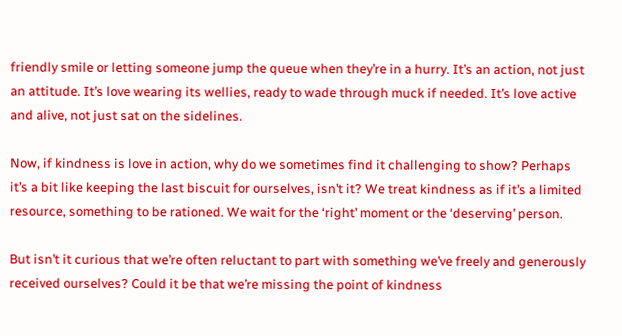friendly smile or letting someone jump the queue when they’re in a hurry. It’s an action, not just an attitude. It’s love wearing its wellies, ready to wade through muck if needed. It’s love active and alive, not just sat on the sidelines.

Now, if kindness is love in action, why do we sometimes find it challenging to show? Perhaps it’s a bit like keeping the last biscuit for ourselves, isn’t it? We treat kindness as if it’s a limited resource, something to be rationed. We wait for the ‘right’ moment or the ‘deserving’ person.

But isn’t it curious that we’re often reluctant to part with something we’ve freely and generously received ourselves? Could it be that we’re missing the point of kindness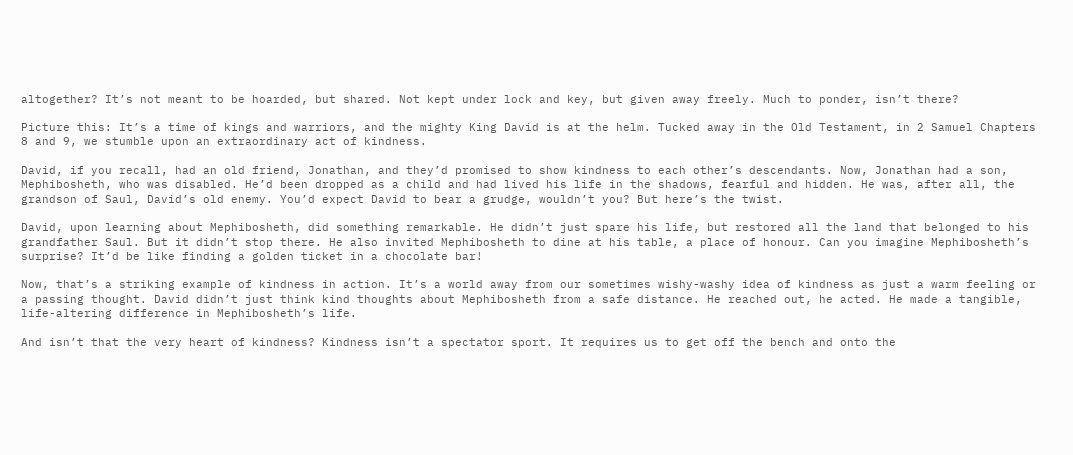altogether? It’s not meant to be hoarded, but shared. Not kept under lock and key, but given away freely. Much to ponder, isn’t there?

Picture this: It’s a time of kings and warriors, and the mighty King David is at the helm. Tucked away in the Old Testament, in 2 Samuel Chapters 8 and 9, we stumble upon an extraordinary act of kindness.

David, if you recall, had an old friend, Jonathan, and they’d promised to show kindness to each other’s descendants. Now, Jonathan had a son, Mephibosheth, who was disabled. He’d been dropped as a child and had lived his life in the shadows, fearful and hidden. He was, after all, the grandson of Saul, David’s old enemy. You’d expect David to bear a grudge, wouldn’t you? But here’s the twist.

David, upon learning about Mephibosheth, did something remarkable. He didn’t just spare his life, but restored all the land that belonged to his grandfather Saul. But it didn’t stop there. He also invited Mephibosheth to dine at his table, a place of honour. Can you imagine Mephibosheth’s surprise? It’d be like finding a golden ticket in a chocolate bar!

Now, that’s a striking example of kindness in action. It’s a world away from our sometimes wishy-washy idea of kindness as just a warm feeling or a passing thought. David didn’t just think kind thoughts about Mephibosheth from a safe distance. He reached out, he acted. He made a tangible, life-altering difference in Mephibosheth’s life.

And isn’t that the very heart of kindness? Kindness isn’t a spectator sport. It requires us to get off the bench and onto the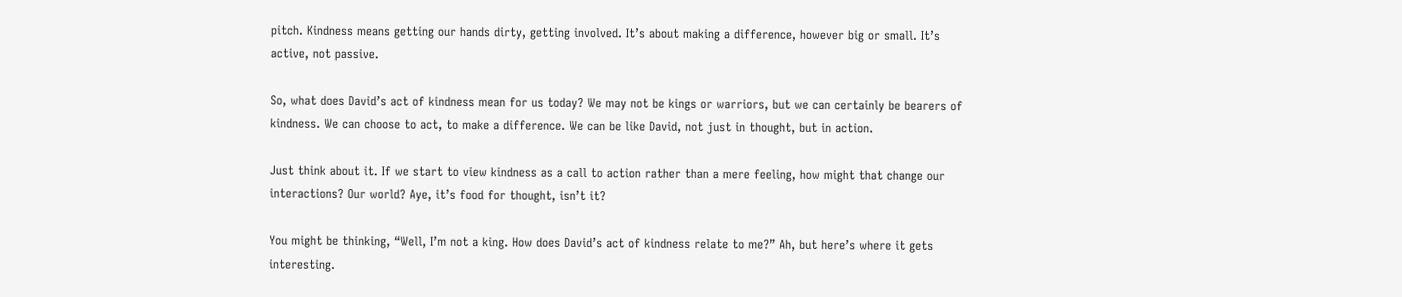pitch. Kindness means getting our hands dirty, getting involved. It’s about making a difference, however big or small. It’s active, not passive.

So, what does David’s act of kindness mean for us today? We may not be kings or warriors, but we can certainly be bearers of kindness. We can choose to act, to make a difference. We can be like David, not just in thought, but in action.

Just think about it. If we start to view kindness as a call to action rather than a mere feeling, how might that change our interactions? Our world? Aye, it’s food for thought, isn’t it?

You might be thinking, “Well, I’m not a king. How does David’s act of kindness relate to me?” Ah, but here’s where it gets interesting.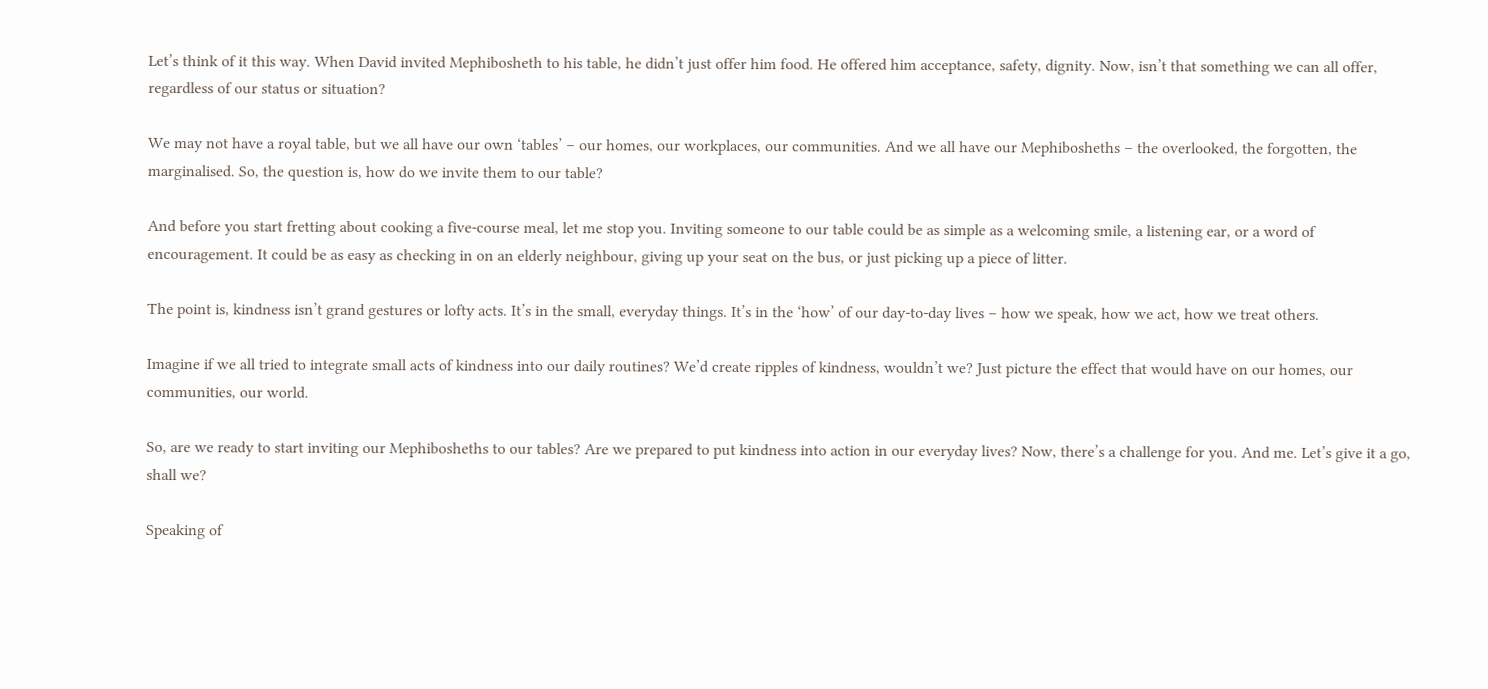Let’s think of it this way. When David invited Mephibosheth to his table, he didn’t just offer him food. He offered him acceptance, safety, dignity. Now, isn’t that something we can all offer, regardless of our status or situation?

We may not have a royal table, but we all have our own ‘tables’ – our homes, our workplaces, our communities. And we all have our Mephibosheths – the overlooked, the forgotten, the marginalised. So, the question is, how do we invite them to our table?

And before you start fretting about cooking a five-course meal, let me stop you. Inviting someone to our table could be as simple as a welcoming smile, a listening ear, or a word of encouragement. It could be as easy as checking in on an elderly neighbour, giving up your seat on the bus, or just picking up a piece of litter.

The point is, kindness isn’t grand gestures or lofty acts. It’s in the small, everyday things. It’s in the ‘how’ of our day-to-day lives – how we speak, how we act, how we treat others.

Imagine if we all tried to integrate small acts of kindness into our daily routines? We’d create ripples of kindness, wouldn’t we? Just picture the effect that would have on our homes, our communities, our world.

So, are we ready to start inviting our Mephibosheths to our tables? Are we prepared to put kindness into action in our everyday lives? Now, there’s a challenge for you. And me. Let’s give it a go, shall we?

Speaking of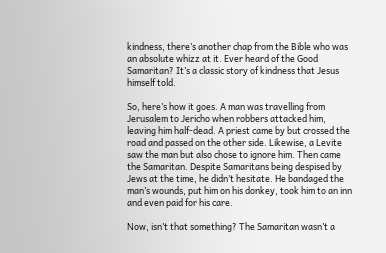kindness, there’s another chap from the Bible who was an absolute whizz at it. Ever heard of the Good Samaritan? It’s a classic story of kindness that Jesus himself told.

So, here’s how it goes. A man was travelling from Jerusalem to Jericho when robbers attacked him, leaving him half-dead. A priest came by but crossed the road and passed on the other side. Likewise, a Levite saw the man but also chose to ignore him. Then came the Samaritan. Despite Samaritans being despised by Jews at the time, he didn’t hesitate. He bandaged the man’s wounds, put him on his donkey, took him to an inn and even paid for his care.

Now, isn’t that something? The Samaritan wasn’t a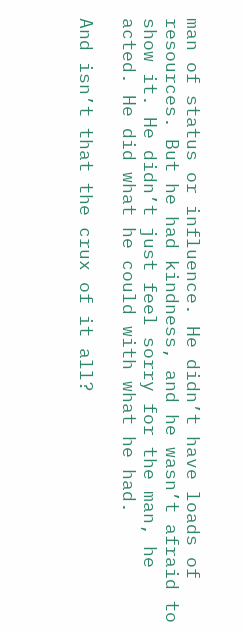man of status or influence. He didn’t have loads of resources. But he had kindness, and he wasn’t afraid to show it. He didn’t just feel sorry for the man, he acted. He did what he could with what he had.

And isn’t that the crux of it all?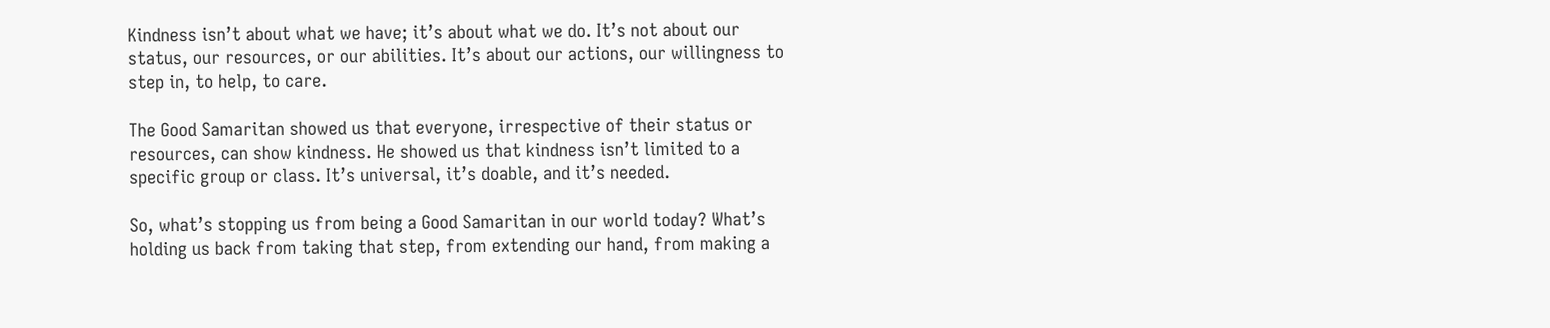Kindness isn’t about what we have; it’s about what we do. It’s not about our status, our resources, or our abilities. It’s about our actions, our willingness to step in, to help, to care.

The Good Samaritan showed us that everyone, irrespective of their status or resources, can show kindness. He showed us that kindness isn’t limited to a specific group or class. It’s universal, it’s doable, and it’s needed.

So, what’s stopping us from being a Good Samaritan in our world today? What’s holding us back from taking that step, from extending our hand, from making a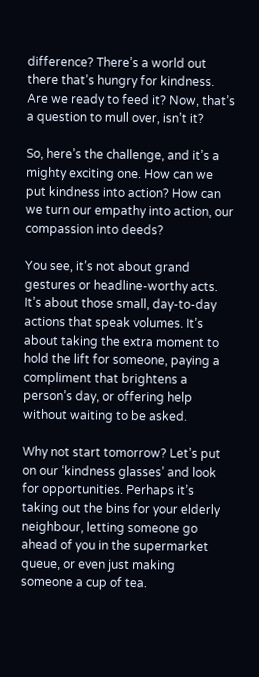difference? There’s a world out there that’s hungry for kindness. Are we ready to feed it? Now, that’s a question to mull over, isn’t it?

So, here’s the challenge, and it’s a mighty exciting one. How can we put kindness into action? How can we turn our empathy into action, our compassion into deeds?

You see, it’s not about grand gestures or headline-worthy acts. It’s about those small, day-to-day actions that speak volumes. It’s about taking the extra moment to hold the lift for someone, paying a compliment that brightens a person’s day, or offering help without waiting to be asked.

Why not start tomorrow? Let’s put on our ‘kindness glasses’ and look for opportunities. Perhaps it’s taking out the bins for your elderly neighbour, letting someone go ahead of you in the supermarket queue, or even just making someone a cup of tea.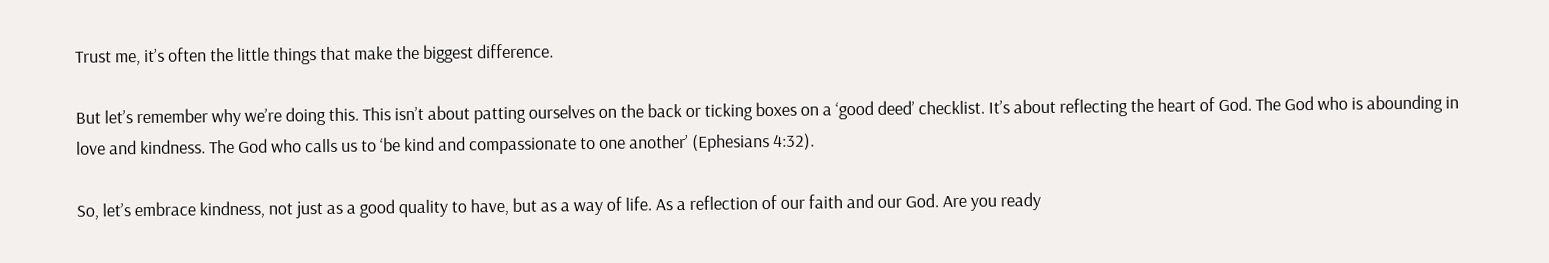Trust me, it’s often the little things that make the biggest difference.

But let’s remember why we’re doing this. This isn’t about patting ourselves on the back or ticking boxes on a ‘good deed’ checklist. It’s about reflecting the heart of God. The God who is abounding in love and kindness. The God who calls us to ‘be kind and compassionate to one another’ (Ephesians 4:32).

So, let’s embrace kindness, not just as a good quality to have, but as a way of life. As a reflection of our faith and our God. Are you ready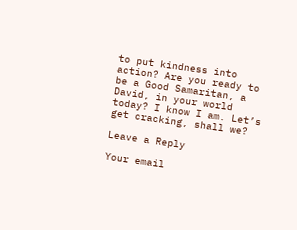to put kindness into action? Are you ready to be a Good Samaritan, a David, in your world today? I know I am. Let’s get cracking, shall we?

Leave a Reply

Your email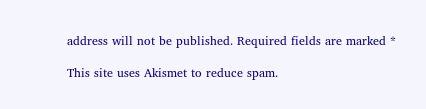address will not be published. Required fields are marked *

This site uses Akismet to reduce spam.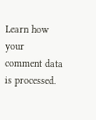Learn how your comment data is processed.